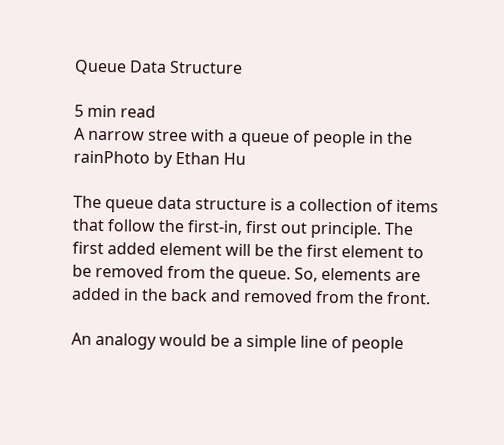Queue Data Structure

5 min read
A narrow stree with a queue of people in the rainPhoto by Ethan Hu

The queue data structure is a collection of items that follow the first-in, first out principle. The first added element will be the first element to be removed from the queue. So, elements are added in the back and removed from the front.

An analogy would be a simple line of people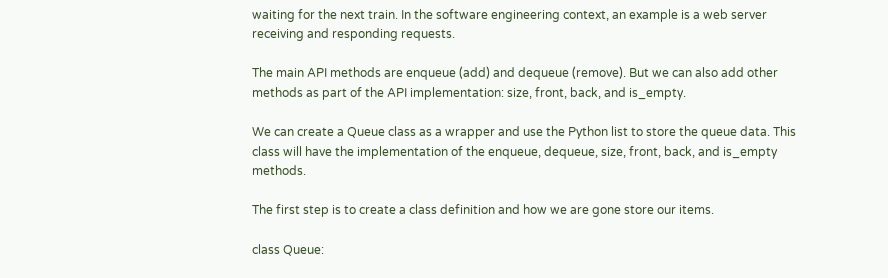waiting for the next train. In the software engineering context, an example is a web server receiving and responding requests.

The main API methods are enqueue (add) and dequeue (remove). But we can also add other methods as part of the API implementation: size, front, back, and is_empty.

We can create a Queue class as a wrapper and use the Python list to store the queue data. This class will have the implementation of the enqueue, dequeue, size, front, back, and is_empty methods.

The first step is to create a class definition and how we are gone store our items.

class Queue: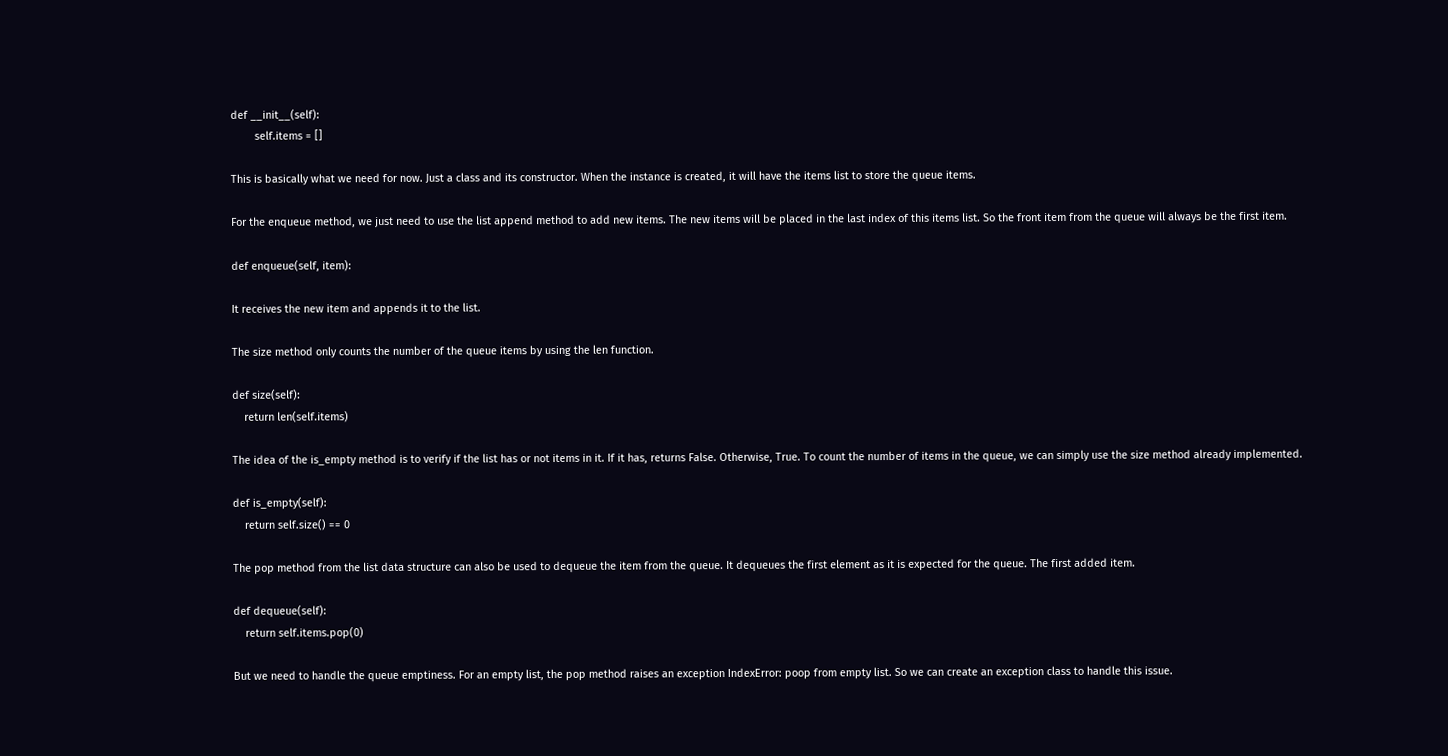def __init__(self):
        self.items = []

This is basically what we need for now. Just a class and its constructor. When the instance is created, it will have the items list to store the queue items.

For the enqueue method, we just need to use the list append method to add new items. The new items will be placed in the last index of this items list. So the front item from the queue will always be the first item.

def enqueue(self, item):

It receives the new item and appends it to the list.

The size method only counts the number of the queue items by using the len function.

def size(self):
    return len(self.items)

The idea of the is_empty method is to verify if the list has or not items in it. If it has, returns False. Otherwise, True. To count the number of items in the queue, we can simply use the size method already implemented.

def is_empty(self):
    return self.size() == 0

The pop method from the list data structure can also be used to dequeue the item from the queue. It dequeues the first element as it is expected for the queue. The first added item.

def dequeue(self):
    return self.items.pop(0)

But we need to handle the queue emptiness. For an empty list, the pop method raises an exception IndexError: poop from empty list. So we can create an exception class to handle this issue.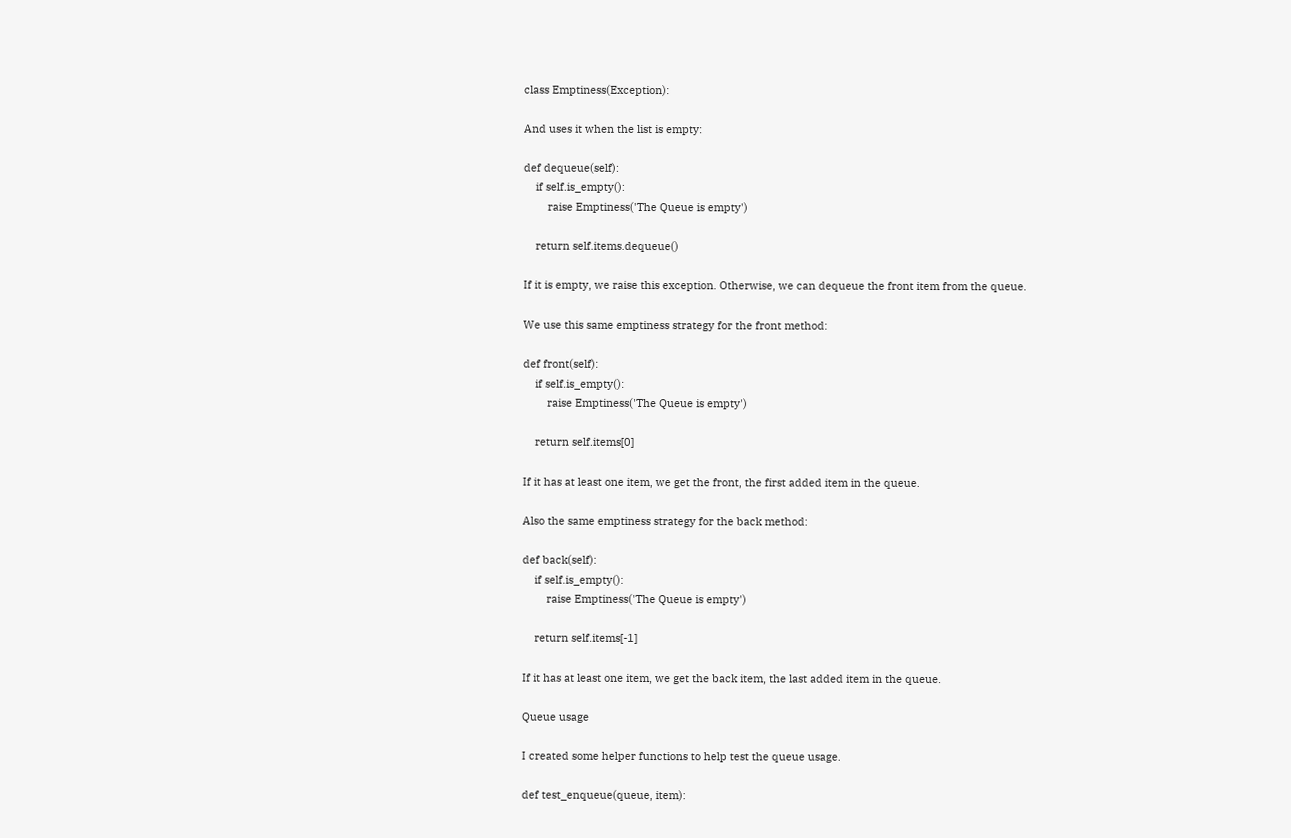class Emptiness(Exception):

And uses it when the list is empty:

def dequeue(self):
    if self.is_empty():
        raise Emptiness('The Queue is empty')

    return self.items.dequeue()

If it is empty, we raise this exception. Otherwise, we can dequeue the front item from the queue.

We use this same emptiness strategy for the front method:

def front(self):
    if self.is_empty():
        raise Emptiness('The Queue is empty')

    return self.items[0]

If it has at least one item, we get the front, the first added item in the queue.

Also the same emptiness strategy for the back method:

def back(self):
    if self.is_empty():
        raise Emptiness('The Queue is empty')

    return self.items[-1]

If it has at least one item, we get the back item, the last added item in the queue.

Queue usage

I created some helper functions to help test the queue usage.

def test_enqueue(queue, item):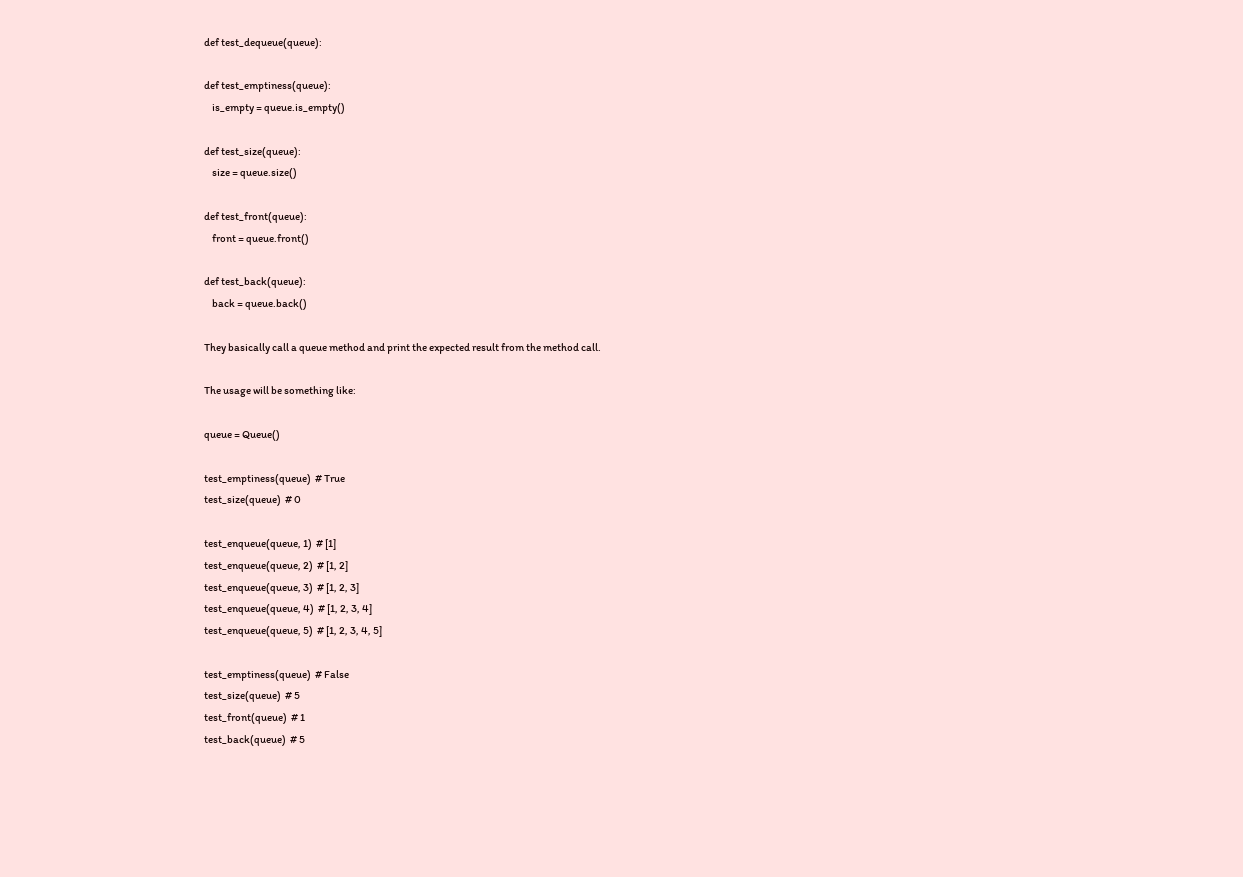def test_dequeue(queue):

def test_emptiness(queue):
    is_empty = queue.is_empty()

def test_size(queue):
    size = queue.size()

def test_front(queue):
    front = queue.front()

def test_back(queue):
    back = queue.back()

They basically call a queue method and print the expected result from the method call.

The usage will be something like:

queue = Queue()

test_emptiness(queue)  # True
test_size(queue)  # 0

test_enqueue(queue, 1)  # [1]
test_enqueue(queue, 2)  # [1, 2]
test_enqueue(queue, 3)  # [1, 2, 3]
test_enqueue(queue, 4)  # [1, 2, 3, 4]
test_enqueue(queue, 5)  # [1, 2, 3, 4, 5]

test_emptiness(queue)  # False
test_size(queue)  # 5
test_front(queue)  # 1
test_back(queue)  # 5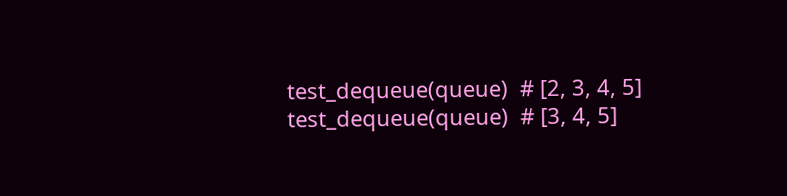test_dequeue(queue)  # [2, 3, 4, 5]
test_dequeue(queue)  # [3, 4, 5]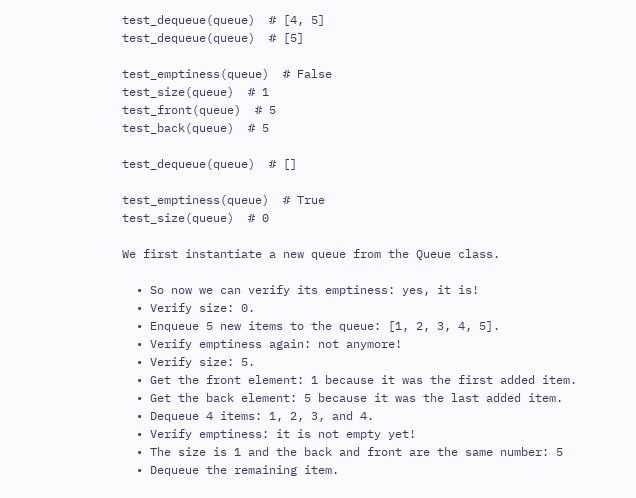test_dequeue(queue)  # [4, 5]
test_dequeue(queue)  # [5]

test_emptiness(queue)  # False
test_size(queue)  # 1
test_front(queue)  # 5
test_back(queue)  # 5

test_dequeue(queue)  # []

test_emptiness(queue)  # True
test_size(queue)  # 0

We first instantiate a new queue from the Queue class.

  • So now we can verify its emptiness: yes, it is!
  • Verify size: 0.
  • Enqueue 5 new items to the queue: [1, 2, 3, 4, 5].
  • Verify emptiness again: not anymore!
  • Verify size: 5.
  • Get the front element: 1 because it was the first added item.
  • Get the back element: 5 because it was the last added item.
  • Dequeue 4 items: 1, 2, 3, and 4.
  • Verify emptiness: it is not empty yet!
  • The size is 1 and the back and front are the same number: 5
  • Dequeue the remaining item.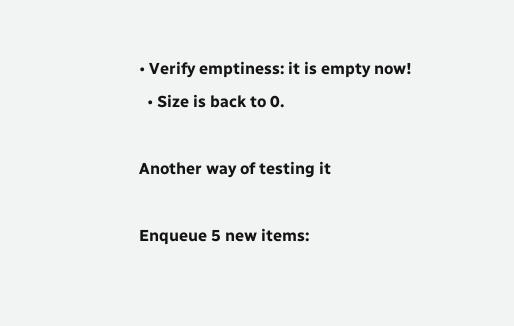• Verify emptiness: it is empty now!
  • Size is back to 0.

Another way of testing it

Enqueue 5 new items: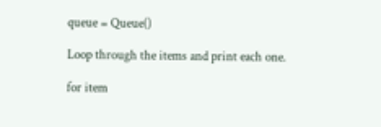queue = Queue()

Loop through the items and print each one.

for item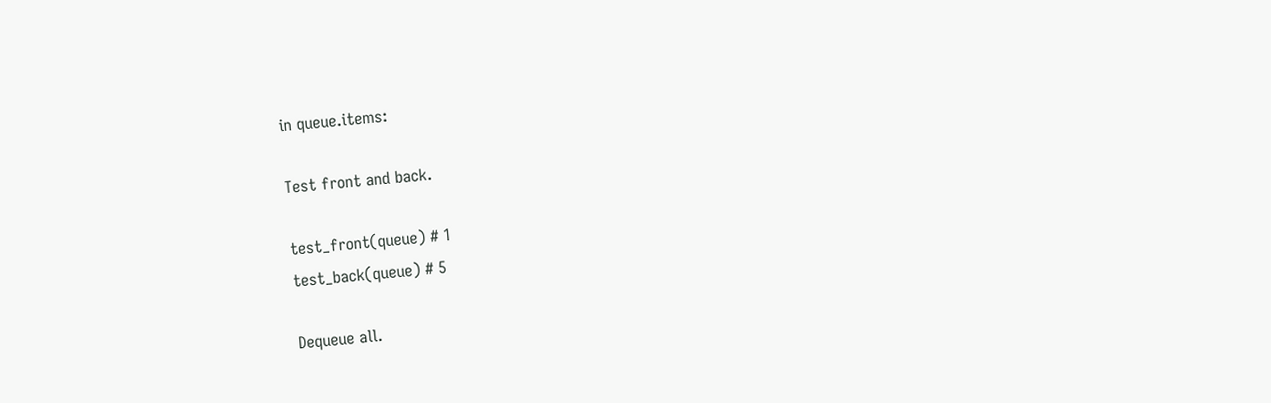in queue.items:

Test front and back.

test_front(queue) # 1
test_back(queue) # 5

Dequeue all.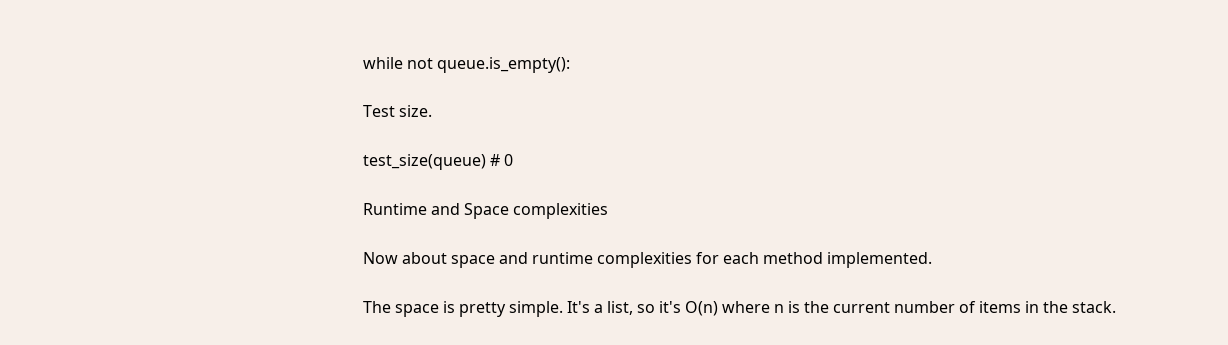while not queue.is_empty():

Test size.

test_size(queue) # 0

Runtime and Space complexities

Now about space and runtime complexities for each method implemented.

The space is pretty simple. It's a list, so it's O(n) where n is the current number of items in the stack.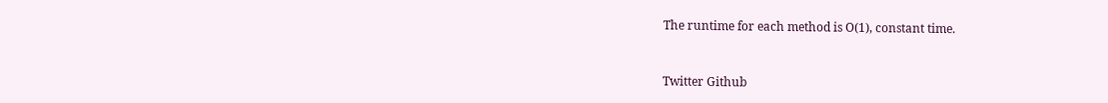The runtime for each method is O(1), constant time.


Twitter Github